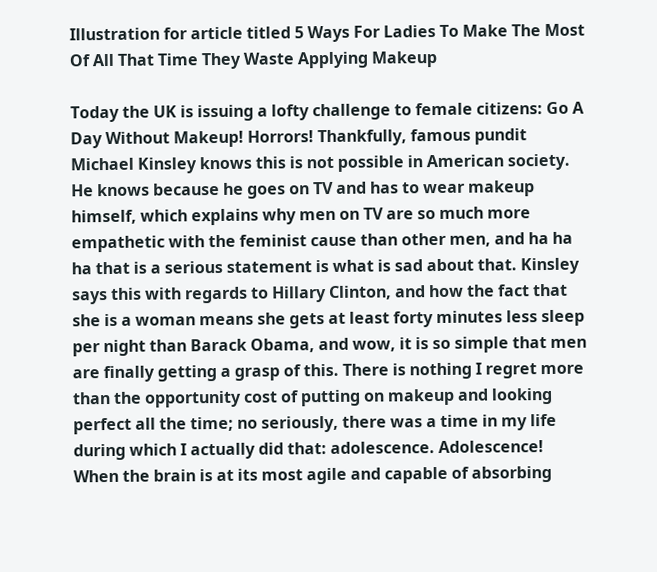Illustration for article titled 5 Ways For Ladies To Make The Most Of All That Time They Waste Applying Makeup

Today the UK is issuing a lofty challenge to female citizens: Go A Day Without Makeup! Horrors! Thankfully, famous pundit Michael Kinsley knows this is not possible in American society. He knows because he goes on TV and has to wear makeup himself, which explains why men on TV are so much more empathetic with the feminist cause than other men, and ha ha ha that is a serious statement is what is sad about that. Kinsley says this with regards to Hillary Clinton, and how the fact that she is a woman means she gets at least forty minutes less sleep per night than Barack Obama, and wow, it is so simple that men are finally getting a grasp of this. There is nothing I regret more than the opportunity cost of putting on makeup and looking perfect all the time; no seriously, there was a time in my life during which I actually did that: adolescence. Adolescence! When the brain is at its most agile and capable of absorbing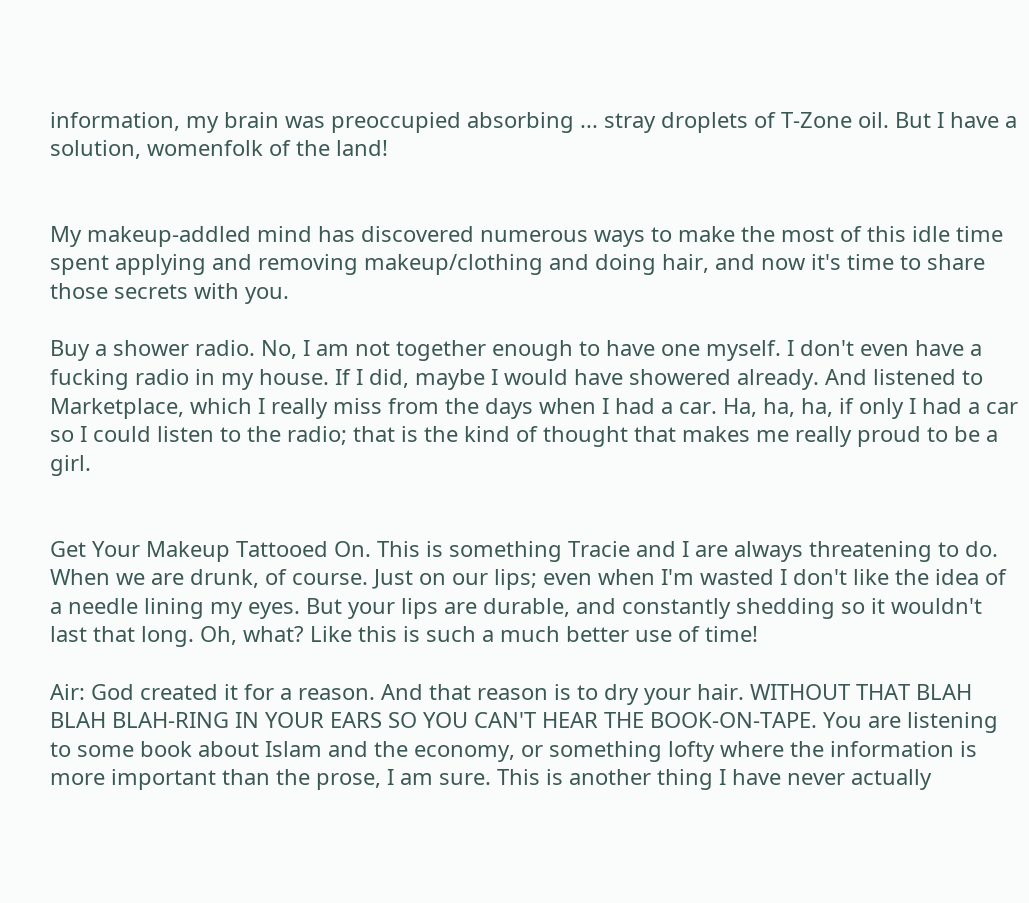information, my brain was preoccupied absorbing ... stray droplets of T-Zone oil. But I have a solution, womenfolk of the land!


My makeup-addled mind has discovered numerous ways to make the most of this idle time spent applying and removing makeup/clothing and doing hair, and now it's time to share those secrets with you.

Buy a shower radio. No, I am not together enough to have one myself. I don't even have a fucking radio in my house. If I did, maybe I would have showered already. And listened to Marketplace, which I really miss from the days when I had a car. Ha, ha, ha, if only I had a car so I could listen to the radio; that is the kind of thought that makes me really proud to be a girl.


Get Your Makeup Tattooed On. This is something Tracie and I are always threatening to do. When we are drunk, of course. Just on our lips; even when I'm wasted I don't like the idea of a needle lining my eyes. But your lips are durable, and constantly shedding so it wouldn't last that long. Oh, what? Like this is such a much better use of time!

Air: God created it for a reason. And that reason is to dry your hair. WITHOUT THAT BLAH BLAH BLAH-RING IN YOUR EARS SO YOU CAN'T HEAR THE BOOK-ON-TAPE. You are listening to some book about Islam and the economy, or something lofty where the information is more important than the prose, I am sure. This is another thing I have never actually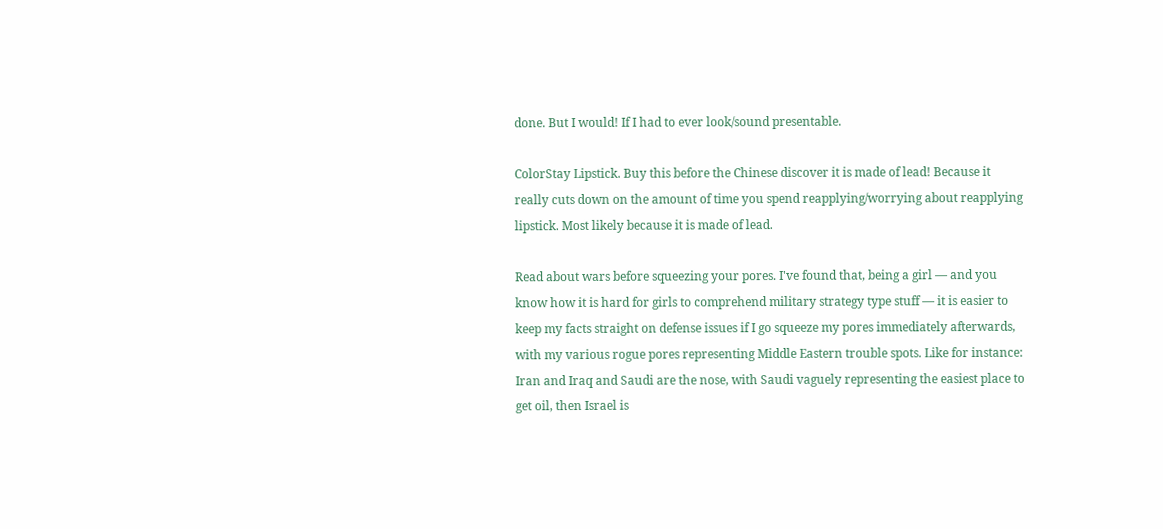done. But I would! If I had to ever look/sound presentable.

ColorStay Lipstick. Buy this before the Chinese discover it is made of lead! Because it really cuts down on the amount of time you spend reapplying/worrying about reapplying lipstick. Most likely because it is made of lead.

Read about wars before squeezing your pores. I've found that, being a girl — and you know how it is hard for girls to comprehend military strategy type stuff — it is easier to keep my facts straight on defense issues if I go squeeze my pores immediately afterwards, with my various rogue pores representing Middle Eastern trouble spots. Like for instance: Iran and Iraq and Saudi are the nose, with Saudi vaguely representing the easiest place to get oil, then Israel is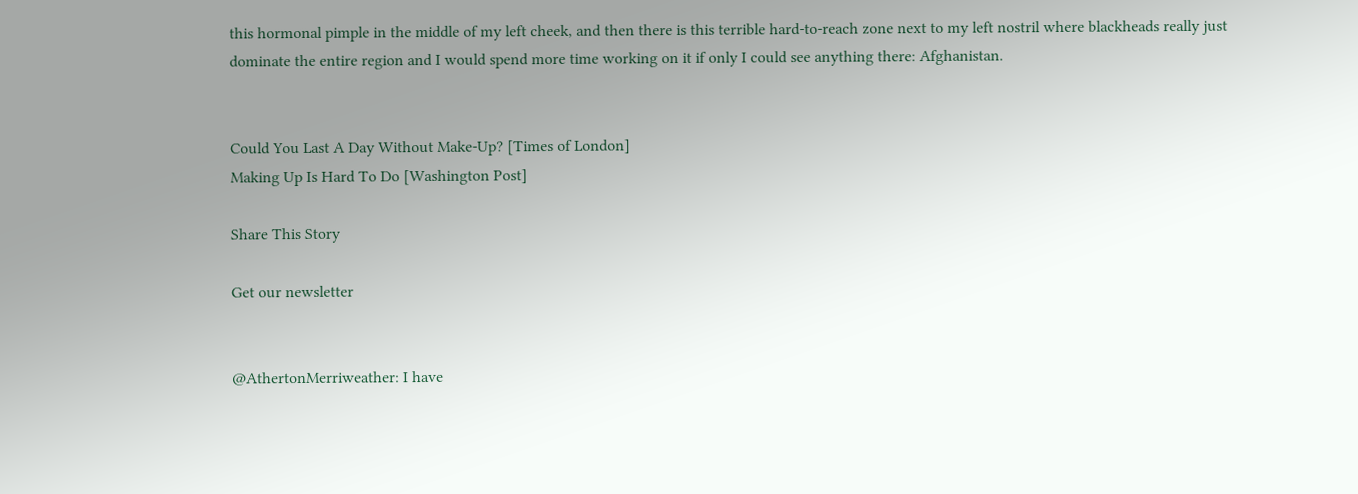this hormonal pimple in the middle of my left cheek, and then there is this terrible hard-to-reach zone next to my left nostril where blackheads really just dominate the entire region and I would spend more time working on it if only I could see anything there: Afghanistan.


Could You Last A Day Without Make-Up? [Times of London]
Making Up Is Hard To Do [Washington Post]

Share This Story

Get our newsletter


@AthertonMerriweather: I have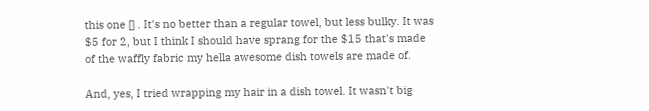this one [] . It's no better than a regular towel, but less bulky. It was $5 for 2, but I think I should have sprang for the $15 that's made of the waffly fabric my hella awesome dish towels are made of.

And, yes, I tried wrapping my hair in a dish towel. It wasn't big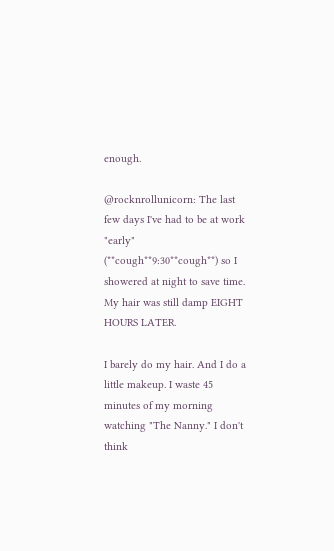enough.

@rocknrollunicorn: The last few days I've had to be at work "early" (**cough**9:30**cough**) so I showered at night to save time. My hair was still damp EIGHT HOURS LATER.

I barely do my hair. And I do a little makeup. I waste 45 minutes of my morning watching "The Nanny." I don't think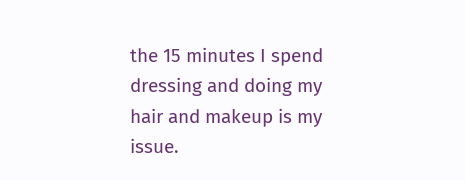the 15 minutes I spend dressing and doing my hair and makeup is my issue.